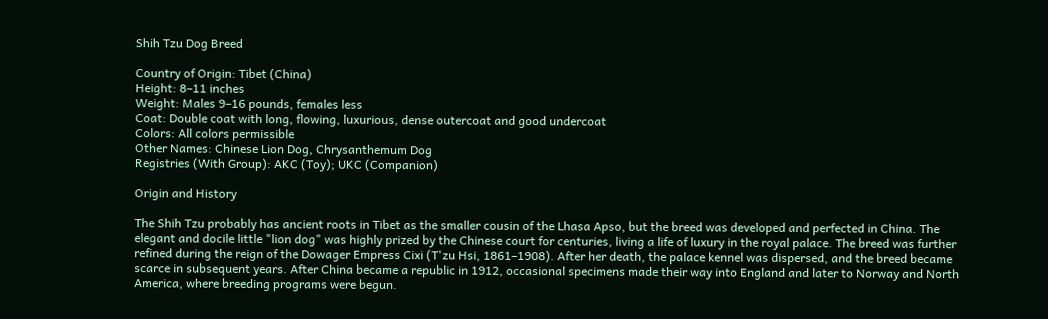Shih Tzu Dog Breed

Country of Origin: Tibet (China)
Height: 8–11 inches
Weight: Males 9–16 pounds, females less
Coat: Double coat with long, flowing, luxurious, dense outercoat and good undercoat
Colors: All colors permissible
Other Names: Chinese Lion Dog, Chrysanthemum Dog
Registries (With Group): AKC (Toy); UKC (Companion)

Origin and History

The Shih Tzu probably has ancient roots in Tibet as the smaller cousin of the Lhasa Apso, but the breed was developed and perfected in China. The elegant and docile little "lion dog" was highly prized by the Chinese court for centuries, living a life of luxury in the royal palace. The breed was further refined during the reign of the Dowager Empress Cixi (T'zu Hsi, 1861–1908). After her death, the palace kennel was dispersed, and the breed became scarce in subsequent years. After China became a republic in 1912, occasional specimens made their way into England and later to Norway and North America, where breeding programs were begun.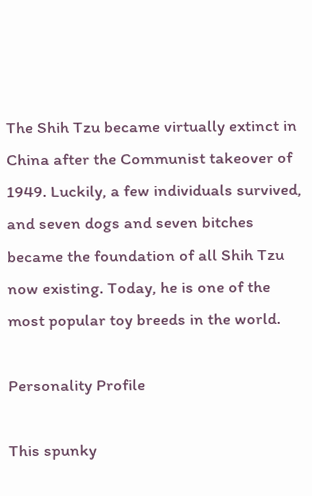The Shih Tzu became virtually extinct in China after the Communist takeover of 1949. Luckily, a few individuals survived, and seven dogs and seven bitches became the foundation of all Shih Tzu now existing. Today, he is one of the most popular toy breeds in the world.

Personality Profile

This spunky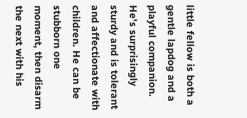little fellow is both a gentle lapdog and a playful companion. He's surprisingly sturdy and is tolerant and affectionate with children. He can be stubborn one moment, then disarm the next with his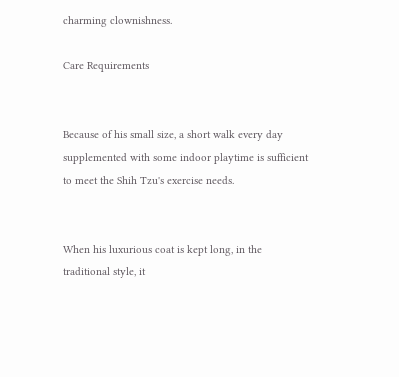charming clownishness.

Care Requirements


Because of his small size, a short walk every day supplemented with some indoor playtime is sufficient to meet the Shih Tzu's exercise needs.


When his luxurious coat is kept long, in the traditional style, it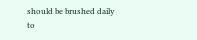should be brushed daily to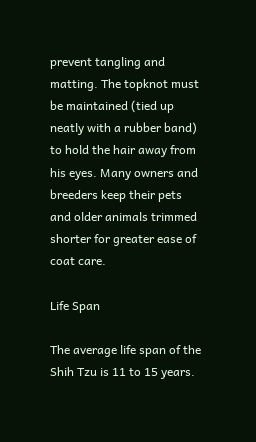prevent tangling and matting. The topknot must be maintained (tied up neatly with a rubber band) to hold the hair away from his eyes. Many owners and breeders keep their pets and older animals trimmed shorter for greater ease of coat care.

Life Span

The average life span of the Shih Tzu is 11 to 15 years.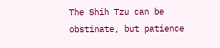The Shih Tzu can be obstinate, but patience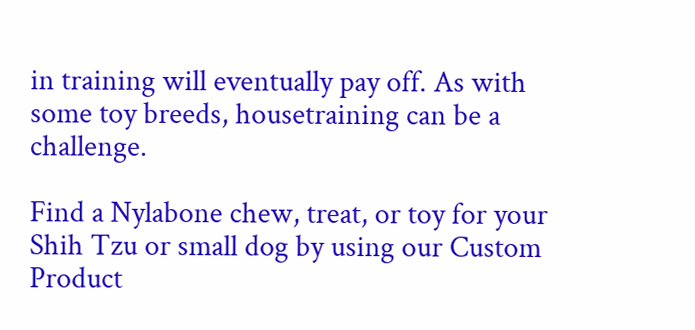in training will eventually pay off. As with some toy breeds, housetraining can be a challenge.

Find a Nylabone chew, treat, or toy for your Shih Tzu or small dog by using our Custom Product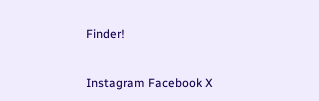Finder!


Instagram Facebook X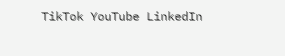TikTok YouTube LinkedIn